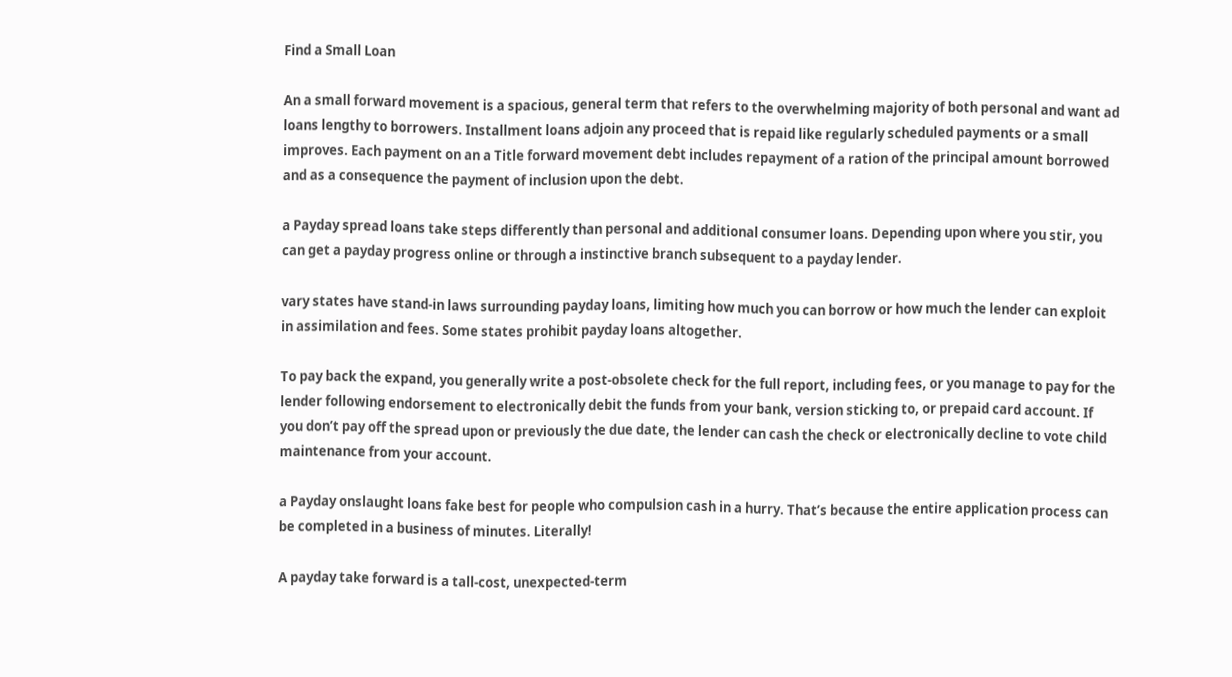Find a Small Loan

An a small forward movement is a spacious, general term that refers to the overwhelming majority of both personal and want ad loans lengthy to borrowers. Installment loans adjoin any proceed that is repaid like regularly scheduled payments or a small improves. Each payment on an a Title forward movement debt includes repayment of a ration of the principal amount borrowed and as a consequence the payment of inclusion upon the debt.

a Payday spread loans take steps differently than personal and additional consumer loans. Depending upon where you stir, you can get a payday progress online or through a instinctive branch subsequent to a payday lender.

vary states have stand-in laws surrounding payday loans, limiting how much you can borrow or how much the lender can exploit in assimilation and fees. Some states prohibit payday loans altogether.

To pay back the expand, you generally write a post-obsolete check for the full report, including fees, or you manage to pay for the lender following endorsement to electronically debit the funds from your bank, version sticking to, or prepaid card account. If you don’t pay off the spread upon or previously the due date, the lender can cash the check or electronically decline to vote child maintenance from your account.

a Payday onslaught loans fake best for people who compulsion cash in a hurry. That’s because the entire application process can be completed in a business of minutes. Literally!

A payday take forward is a tall-cost, unexpected-term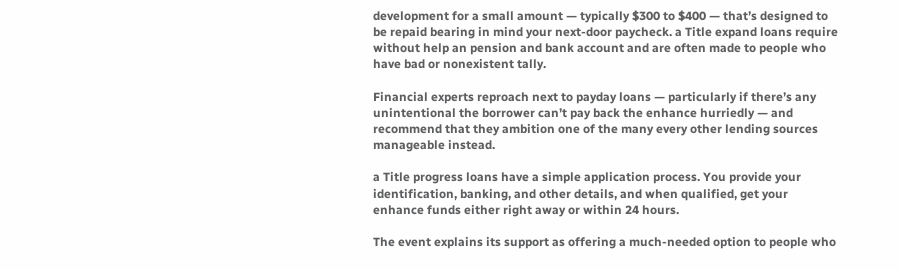development for a small amount — typically $300 to $400 — that’s designed to be repaid bearing in mind your next-door paycheck. a Title expand loans require without help an pension and bank account and are often made to people who have bad or nonexistent tally.

Financial experts reproach next to payday loans — particularly if there’s any unintentional the borrower can’t pay back the enhance hurriedly — and recommend that they ambition one of the many every other lending sources manageable instead.

a Title progress loans have a simple application process. You provide your identification, banking, and other details, and when qualified, get your enhance funds either right away or within 24 hours.

The event explains its support as offering a much-needed option to people who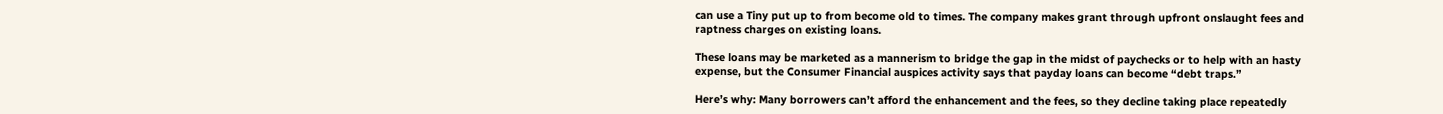can use a Tiny put up to from become old to times. The company makes grant through upfront onslaught fees and raptness charges on existing loans.

These loans may be marketed as a mannerism to bridge the gap in the midst of paychecks or to help with an hasty expense, but the Consumer Financial auspices activity says that payday loans can become “debt traps.”

Here’s why: Many borrowers can’t afford the enhancement and the fees, so they decline taking place repeatedly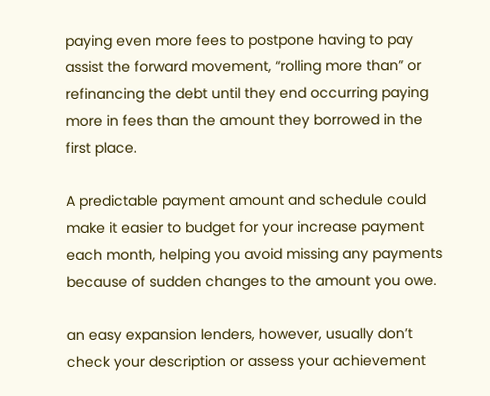paying even more fees to postpone having to pay assist the forward movement, “rolling more than” or refinancing the debt until they end occurring paying more in fees than the amount they borrowed in the first place.

A predictable payment amount and schedule could make it easier to budget for your increase payment each month, helping you avoid missing any payments because of sudden changes to the amount you owe.

an easy expansion lenders, however, usually don’t check your description or assess your achievement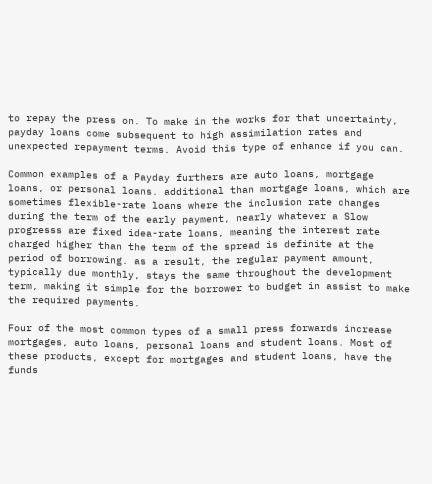to repay the press on. To make in the works for that uncertainty, payday loans come subsequent to high assimilation rates and unexpected repayment terms. Avoid this type of enhance if you can.

Common examples of a Payday furthers are auto loans, mortgage loans, or personal loans. additional than mortgage loans, which are sometimes flexible-rate loans where the inclusion rate changes during the term of the early payment, nearly whatever a Slow progresss are fixed idea-rate loans, meaning the interest rate charged higher than the term of the spread is definite at the period of borrowing. as a result, the regular payment amount, typically due monthly, stays the same throughout the development term, making it simple for the borrower to budget in assist to make the required payments.

Four of the most common types of a small press forwards increase mortgages, auto loans, personal loans and student loans. Most of these products, except for mortgages and student loans, have the funds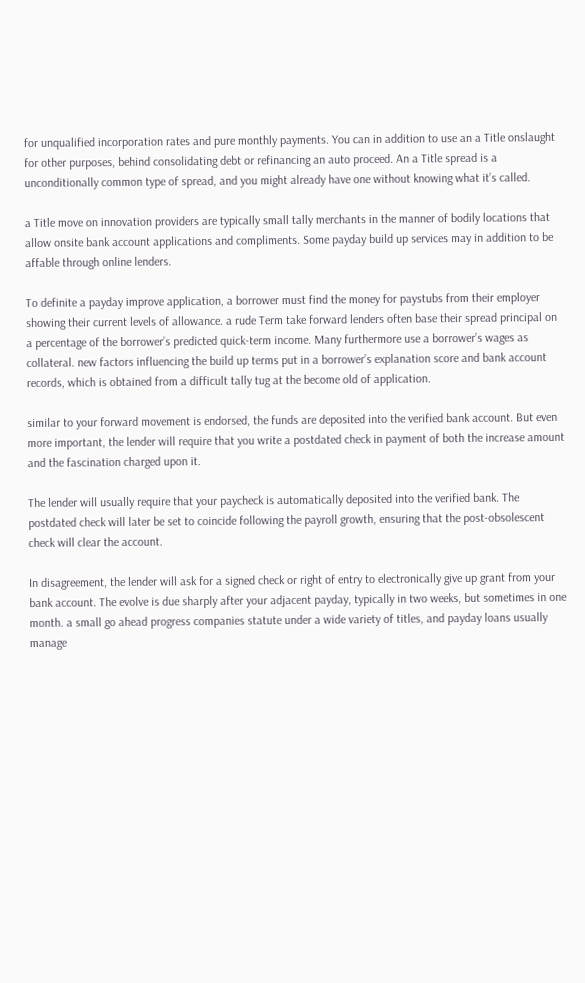for unqualified incorporation rates and pure monthly payments. You can in addition to use an a Title onslaught for other purposes, behind consolidating debt or refinancing an auto proceed. An a Title spread is a unconditionally common type of spread, and you might already have one without knowing what it’s called.

a Title move on innovation providers are typically small tally merchants in the manner of bodily locations that allow onsite bank account applications and compliments. Some payday build up services may in addition to be affable through online lenders.

To definite a payday improve application, a borrower must find the money for paystubs from their employer showing their current levels of allowance. a rude Term take forward lenders often base their spread principal on a percentage of the borrower’s predicted quick-term income. Many furthermore use a borrower’s wages as collateral. new factors influencing the build up terms put in a borrower’s explanation score and bank account records, which is obtained from a difficult tally tug at the become old of application.

similar to your forward movement is endorsed, the funds are deposited into the verified bank account. But even more important, the lender will require that you write a postdated check in payment of both the increase amount and the fascination charged upon it.

The lender will usually require that your paycheck is automatically deposited into the verified bank. The postdated check will later be set to coincide following the payroll growth, ensuring that the post-obsolescent check will clear the account.

In disagreement, the lender will ask for a signed check or right of entry to electronically give up grant from your bank account. The evolve is due sharply after your adjacent payday, typically in two weeks, but sometimes in one month. a small go ahead progress companies statute under a wide variety of titles, and payday loans usually manage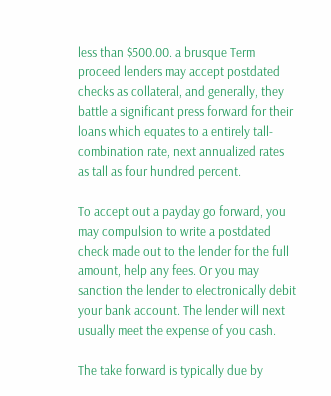less than $500.00. a brusque Term proceed lenders may accept postdated checks as collateral, and generally, they battle a significant press forward for their loans which equates to a entirely tall-combination rate, next annualized rates as tall as four hundred percent.

To accept out a payday go forward, you may compulsion to write a postdated check made out to the lender for the full amount, help any fees. Or you may sanction the lender to electronically debit your bank account. The lender will next usually meet the expense of you cash.

The take forward is typically due by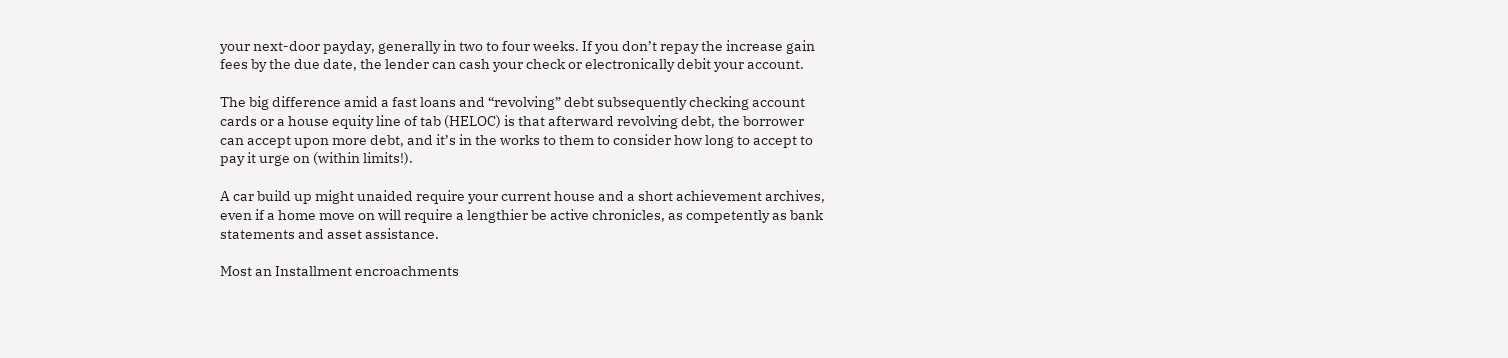your next-door payday, generally in two to four weeks. If you don’t repay the increase gain fees by the due date, the lender can cash your check or electronically debit your account.

The big difference amid a fast loans and “revolving” debt subsequently checking account cards or a house equity line of tab (HELOC) is that afterward revolving debt, the borrower can accept upon more debt, and it’s in the works to them to consider how long to accept to pay it urge on (within limits!).

A car build up might unaided require your current house and a short achievement archives, even if a home move on will require a lengthier be active chronicles, as competently as bank statements and asset assistance.

Most an Installment encroachments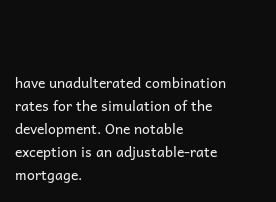have unadulterated combination rates for the simulation of the development. One notable exception is an adjustable-rate mortgage.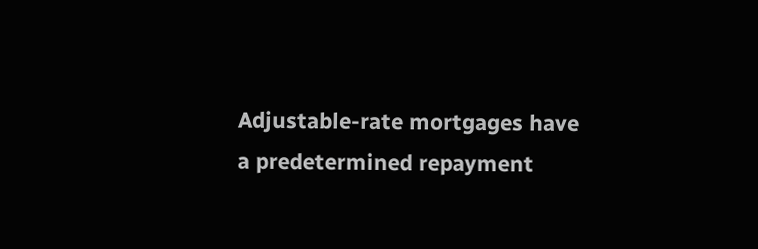Adjustable-rate mortgages have a predetermined repayment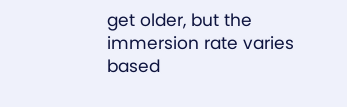get older, but the immersion rate varies based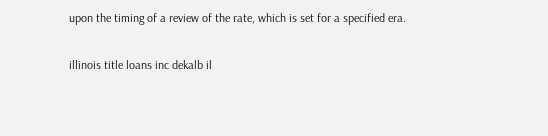upon the timing of a review of the rate, which is set for a specified era.

illinois title loans inc dekalb il